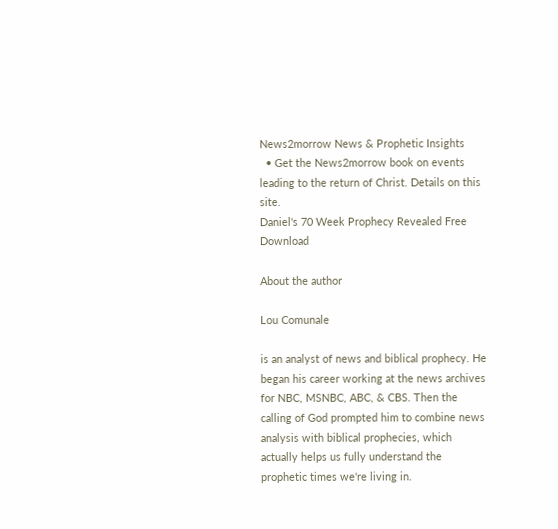News2morrow News & Prophetic Insights
  • Get the News2morrow book on events leading to the return of Christ. Details on this site.
Daniel's 70 Week Prophecy Revealed Free Download

About the author

Lou Comunale

is an analyst of news and biblical prophecy. He began his career working at the news archives for NBC, MSNBC, ABC, & CBS. Then the calling of God prompted him to combine news analysis with biblical prophecies, which actually helps us fully understand the prophetic times we're living in.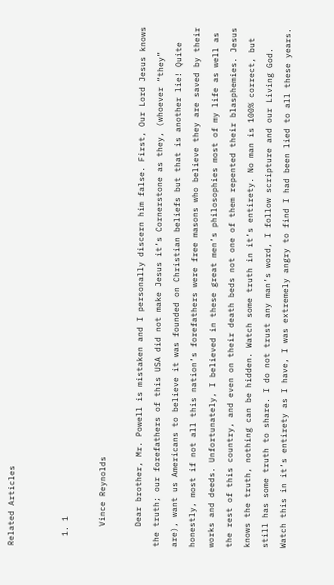Related Articles


  1. 1

    Vince Reynolds

    Dear brother, Mr. Powell is mistaken and I personally discern him false. First, Our Lord Jesus knows the truth; our forefathers of this USA did not make Jesus it’s Cornerstone as they, (whoever “they” are), want us Americans to believe it was founded on Christian beliefs but that is another lie! Quite honestly, most if not all this nation’s forefathers were free masons who believe they are saved by their works and deeds. Unfortunately, I believed in these great men’s philosophies most of my life as well as the rest of this country, and even on their death beds not one of them repented their blasphemies. Jesus knows the truth, nothing can be hidden. Watch some truth in it’s entirety. No man is 100% correct, but still has some truth to share. I do not trust any man’s word, I follow scripture and our Living God. Watch this in it’s entirety as I have, I was extremely angry to find I had been lied to all these years.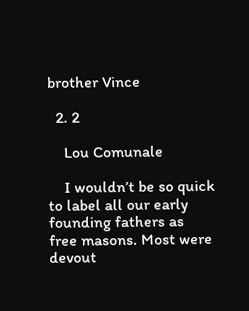brother Vince

  2. 2

    Lou Comunale

    I wouldn’t be so quick to label all our early founding fathers as free masons. Most were devout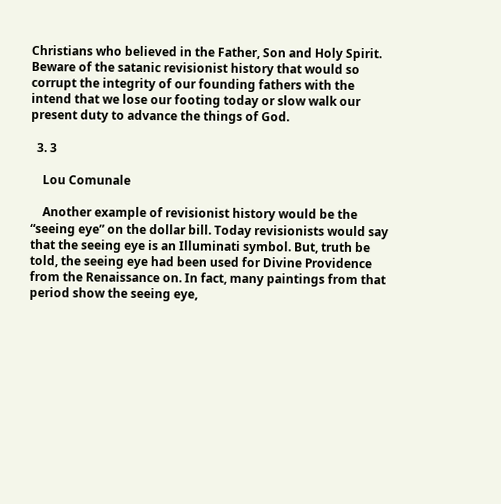Christians who believed in the Father, Son and Holy Spirit. Beware of the satanic revisionist history that would so corrupt the integrity of our founding fathers with the intend that we lose our footing today or slow walk our present duty to advance the things of God.

  3. 3

    Lou Comunale

    Another example of revisionist history would be the “seeing eye” on the dollar bill. Today revisionists would say that the seeing eye is an Illuminati symbol. But, truth be told, the seeing eye had been used for Divine Providence from the Renaissance on. In fact, many paintings from that period show the seeing eye,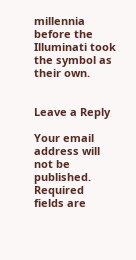millennia before the Illuminati took the symbol as their own.


Leave a Reply

Your email address will not be published. Required fields are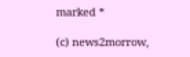marked *

(c) news2morrow,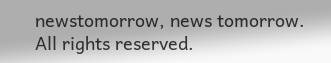newstomorrow, news tomorrow. All rights reserved.